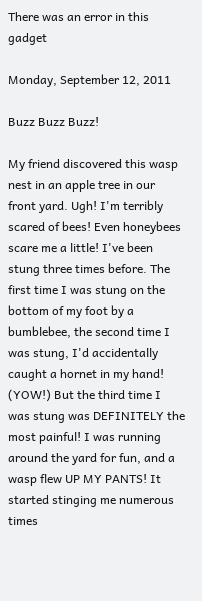There was an error in this gadget

Monday, September 12, 2011

Buzz Buzz Buzz!

My friend discovered this wasp nest in an apple tree in our front yard. Ugh! I'm terribly scared of bees! Even honeybees scare me a little! I've been stung three times before. The first time I was stung on the bottom of my foot by a bumblebee, the second time I was stung, I'd accidentally caught a hornet in my hand! (YOW!) But the third time I was stung was DEFINITELY the most painful! I was running around the yard for fun, and a wasp flew UP MY PANTS! It started stinging me numerous times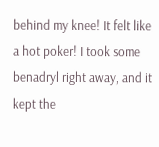behind my knee! It felt like a hot poker! I took some benadryl right away, and it kept the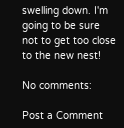swelling down. I'm going to be sure not to get too close to the new nest!

No comments:

Post a Comment